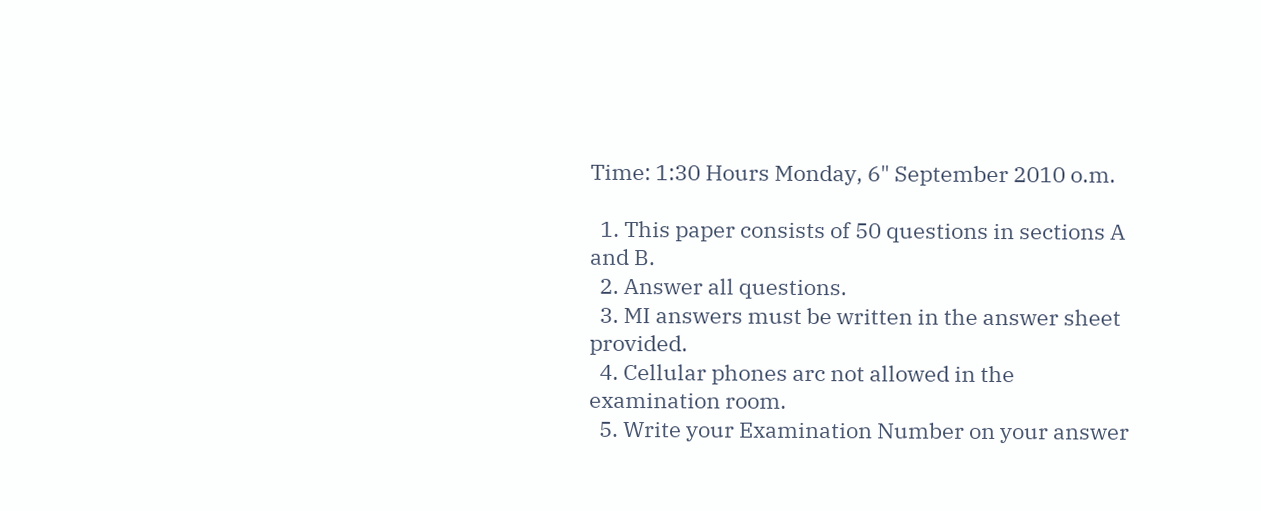Time: 1:30 Hours Monday, 6" September 2010 o.m.

  1. This paper consists of 50 questions in sections A and B.
  2. Answer all questions.
  3. MI answers must be written in the answer sheet provided.
  4. Cellular phones arc not allowed in the examination room.
  5. Write your Examination Number on your answer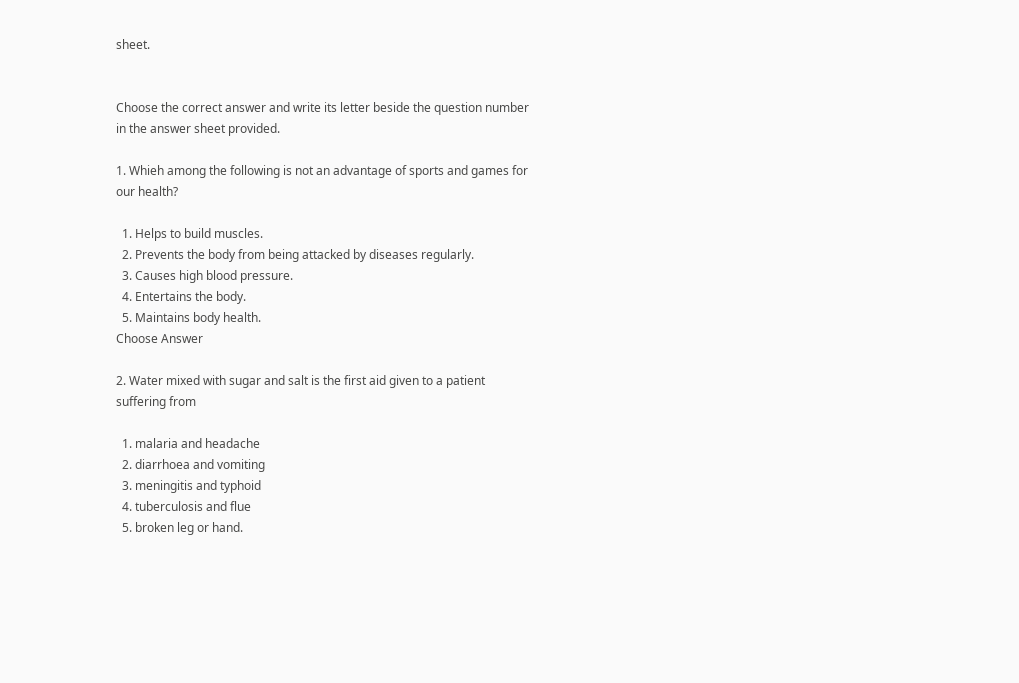sheet.


Choose the correct answer and write its letter beside the question number in the answer sheet provided.

1. Whieh among the following is not an advantage of sports and games for our health?

  1. Helps to build muscles.
  2. Prevents the body from being attacked by diseases regularly.
  3. Causes high blood pressure.
  4. Entertains the body.
  5. Maintains body health.
Choose Answer

2. Water mixed with sugar and salt is the first aid given to a patient suffering from

  1. malaria and headache
  2. diarrhoea and vomiting
  3. meningitis and typhoid
  4. tuberculosis and flue
  5. broken leg or hand.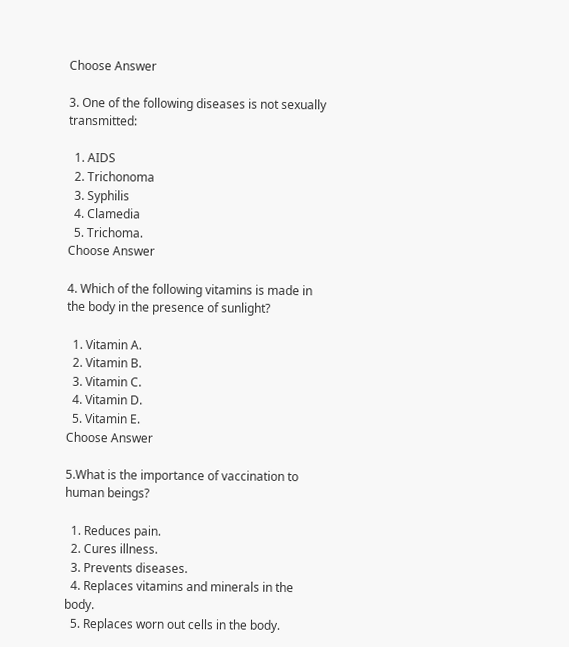Choose Answer

3. One of the following diseases is not sexually transmitted:

  1. AIDS
  2. Trichonoma
  3. Syphilis
  4. Clamedia
  5. Trichoma.
Choose Answer

4. Which of the following vitamins is made in the body in the presence of sunlight?

  1. Vitamin A.
  2. Vitamin B.
  3. Vitamin C.
  4. Vitamin D.
  5. Vitamin E.
Choose Answer

5.What is the importance of vaccination to human beings?

  1. Reduces pain.
  2. Cures illness.
  3. Prevents diseases.
  4. Replaces vitamins and minerals in the body.
  5. Replaces worn out cells in the body.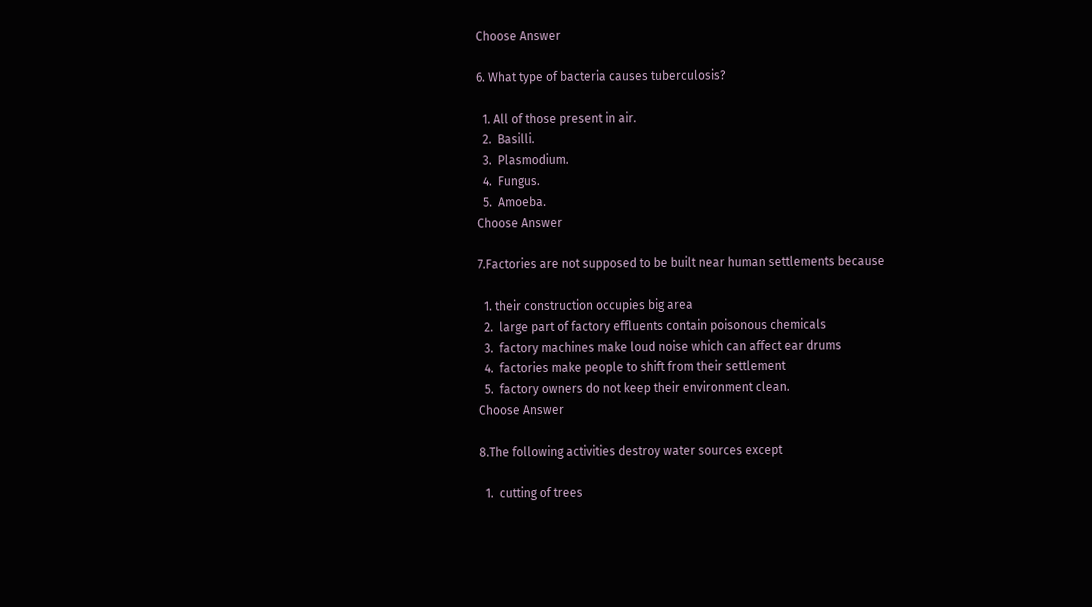Choose Answer

6. What type of bacteria causes tuberculosis?

  1. All of those present in air.
  2.  Basilli.
  3.  Plasmodium.
  4.  Fungus.
  5.  Amoeba.
Choose Answer

7.Factories are not supposed to be built near human settlements because

  1. their construction occupies big area
  2.  large part of factory effluents contain poisonous chemicals
  3.  factory machines make loud noise which can affect ear drums
  4.  factories make people to shift from their settlement
  5.  factory owners do not keep their environment clean.
Choose Answer

8.The following activities destroy water sources except

  1.  cutting of trees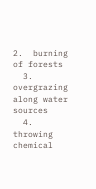2.  burning of forests
  3.  overgrazing along water sources
  4.  throwing chemical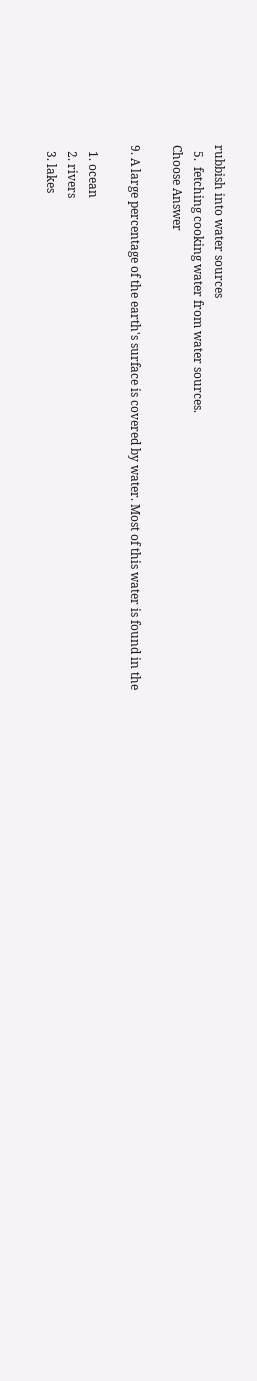rubbish into water sources
  5.  fetching cooking water from water sources.
Choose Answer

9. A large percentage of the earth's surface is covered by water. Most of this water is found in the

  1. ocean
  2. rivers
  3. lakes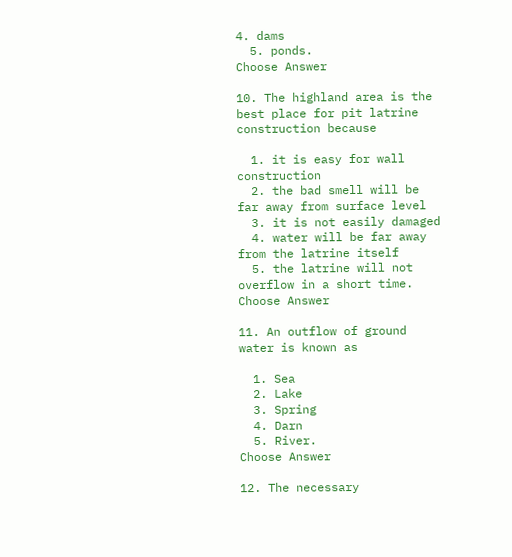4. dams
  5. ponds.
Choose Answer

10. The highland area is the best place for pit latrine construction because

  1. it is easy for wall construction
  2. the bad smell will be far away from surface level
  3. it is not easily damaged
  4. water will be far away from the latrine itself
  5. the latrine will not overflow in a short time.
Choose Answer

11. An outflow of ground water is known as

  1. Sea
  2. Lake
  3. Spring
  4. Darn
  5. River.
Choose Answer

12. The necessary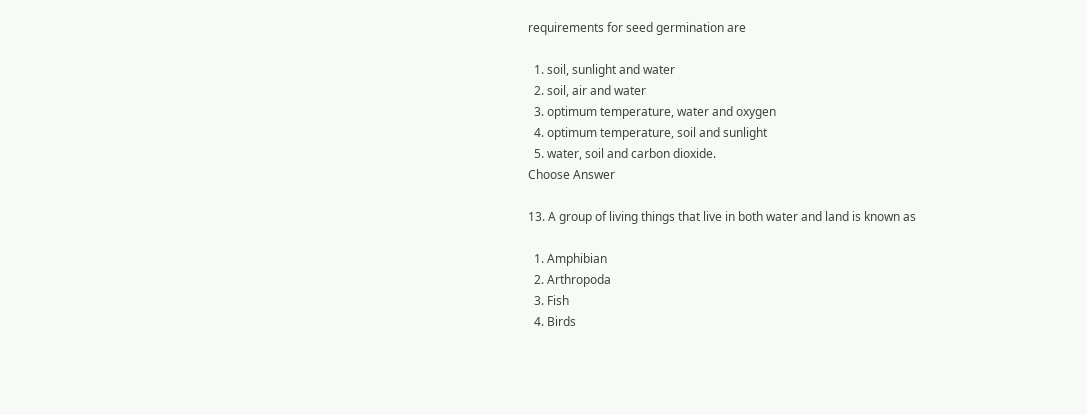requirements for seed germination are

  1. soil, sunlight and water
  2. soil, air and water
  3. optimum temperature, water and oxygen
  4. optimum temperature, soil and sunlight
  5. water, soil and carbon dioxide.
Choose Answer

13. A group of living things that live in both water and land is known as

  1. Amphibian
  2. Arthropoda
  3. Fish
  4. Birds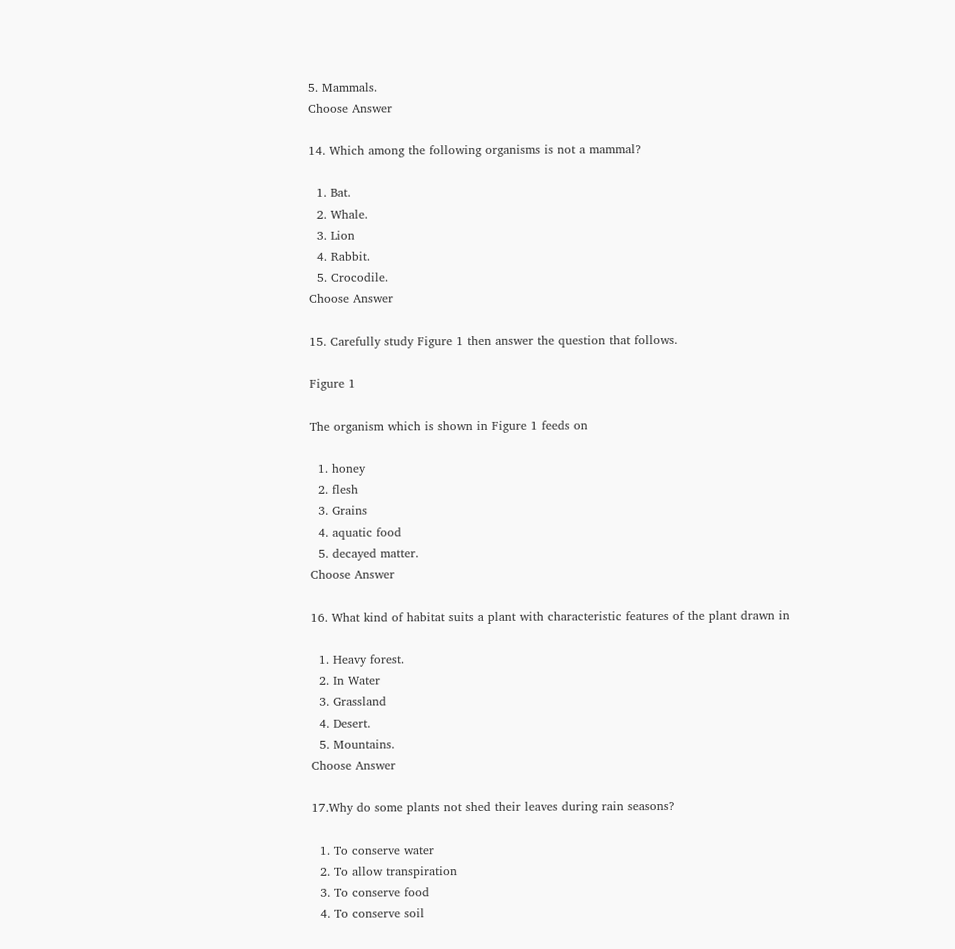5. Mammals.
Choose Answer

14. Which among the following organisms is not a mammal?

  1. Bat.
  2. Whale.
  3. Lion
  4. Rabbit.
  5. Crocodile.
Choose Answer

15. Carefully study Figure 1 then answer the question that follows.

Figure 1

The organism which is shown in Figure 1 feeds on

  1. honey
  2. flesh
  3. Grains
  4. aquatic food
  5. decayed matter.
Choose Answer

16. What kind of habitat suits a plant with characteristic features of the plant drawn in

  1. Heavy forest.
  2. In Water
  3. Grassland
  4. Desert.
  5. Mountains.
Choose Answer

17.Why do some plants not shed their leaves during rain seasons?

  1. To conserve water
  2. To allow transpiration
  3. To conserve food
  4. To conserve soil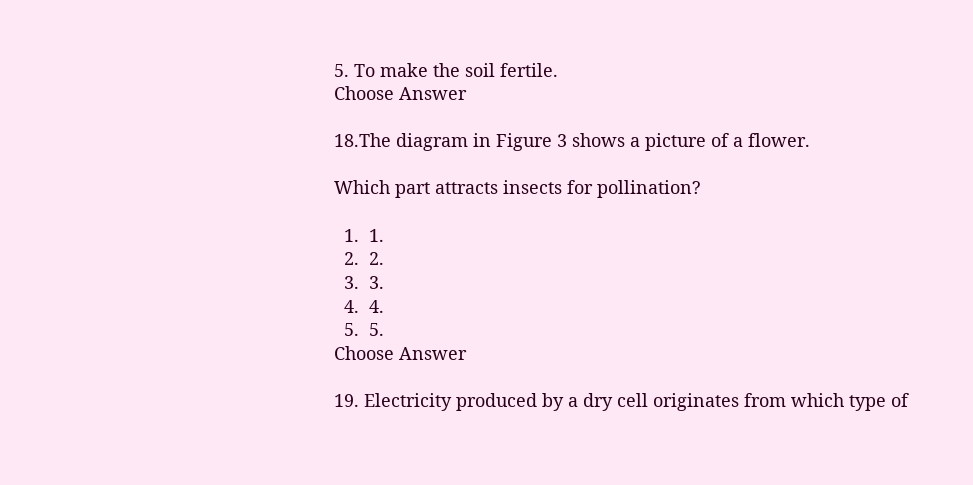5. To make the soil fertile.
Choose Answer

18.The diagram in Figure 3 shows a picture of a flower.

Which part attracts insects for pollination?

  1.  1.
  2.  2.
  3.  3.
  4.  4.
  5.  5.
Choose Answer

19. Electricity produced by a dry cell originates from which type of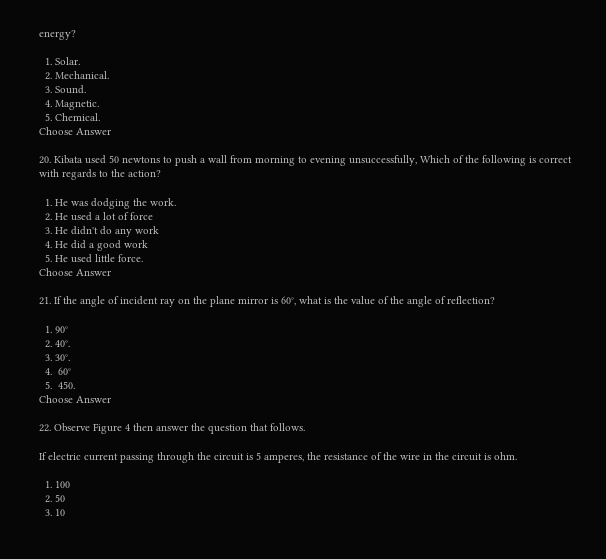energy?

  1. Solar.
  2. Mechanical.
  3. Sound.
  4. Magnetic.
  5. Chemical.
Choose Answer

20. Kibata used 50 newtons to push a wall from morning to evening unsuccessfully, Which of the following is correct with regards to the action?

  1. He was dodging the work.
  2. He used a lot of force
  3. He didn't do any work
  4. He did a good work
  5. He used little force.
Choose Answer

21. If the angle of incident ray on the plane mirror is 60°, what is the value of the angle of reflection?

  1. 90°
  2. 40°.
  3. 30°.
  4.  60°
  5.  450.
Choose Answer

22. Observe Figure 4 then answer the question that follows.

If electric current passing through the circuit is 5 amperes, the resistance of the wire in the circuit is ohm.

  1. 100
  2. 50
  3. 10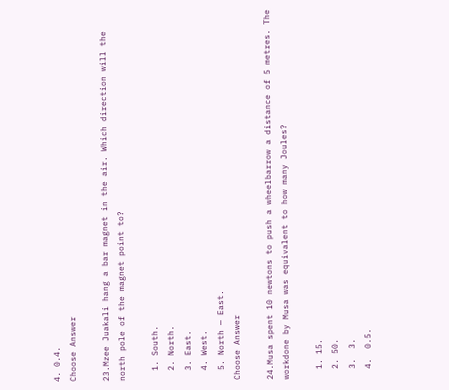4. 0.4.
Choose Answer

23.Mzee Juakali hang a bar magnet in the air. Which direction will the north pole of the magnet point to?

  1. South.
  2. North.
  3. East.
  4. West.
  5. North — East.
Choose Answer

24.Musa spent 10 newtons to push a wheelbarrow a distance of 5 metres. The workdone by Musa was equivalent to how many Joules?

  1. 15.
  2. 50.
  3.  3.
  4.  0.5.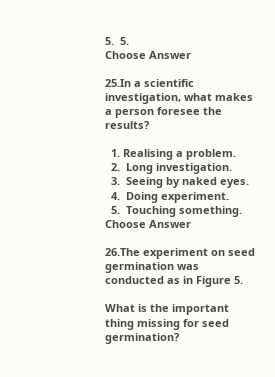5.  5.
Choose Answer

25.In a scientific investigation, what makes a person foresee the results?

  1. Realising a problem.
  2.  Long investigation.
  3.  Seeing by naked eyes.
  4.  Doing experiment.
  5.  Touching something.
Choose Answer

26.The experiment on seed germination was conducted as in Figure 5.

What is the important thing missing for seed germination?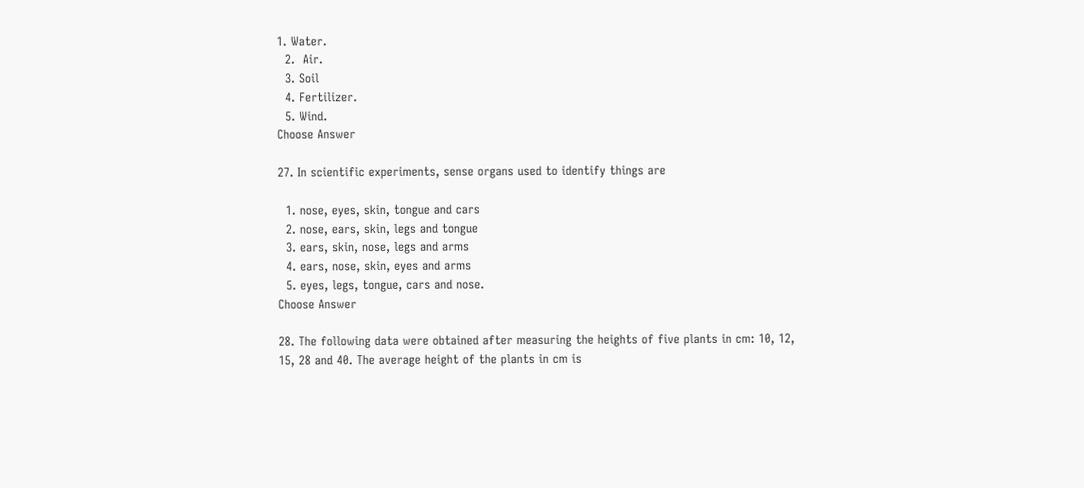1. Water.
  2.  Air.
  3. Soil
  4. Fertilizer.
  5. Wind.
Choose Answer

27. In scientific experiments, sense organs used to identify things are

  1. nose, eyes, skin, tongue and cars
  2. nose, ears, skin, legs and tongue
  3. ears, skin, nose, legs and arms
  4. ears, nose, skin, eyes and arms
  5. eyes, legs, tongue, cars and nose.
Choose Answer

28. The following data were obtained after measuring the heights of five plants in cm: 10, 12, 15, 28 and 40. The average height of the plants in cm is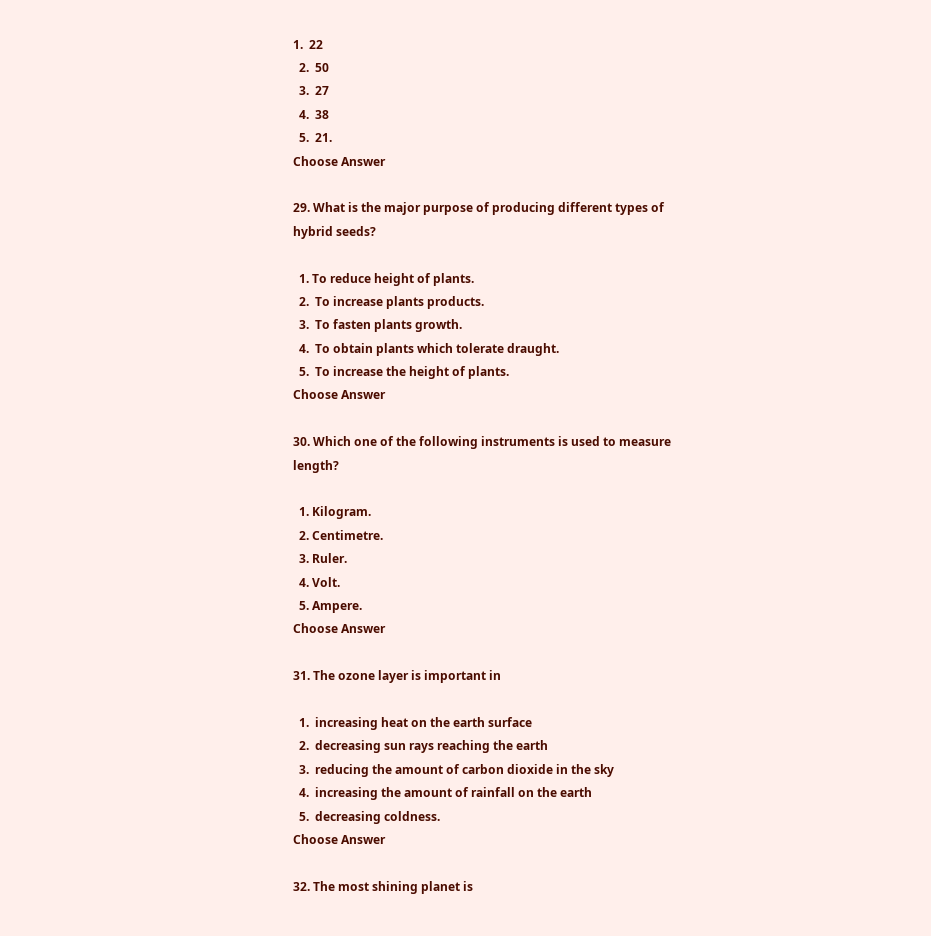1.  22
  2.  50
  3.  27
  4.  38
  5.  21.
Choose Answer

29. What is the major purpose of producing different types of hybrid seeds?

  1. To reduce height of plants.
  2.  To increase plants products.
  3.  To fasten plants growth.
  4.  To obtain plants which tolerate draught.
  5.  To increase the height of plants.
Choose Answer

30. Which one of the following instruments is used to measure length?

  1. Kilogram.
  2. Centimetre.
  3. Ruler.
  4. Volt.
  5. Ampere.
Choose Answer

31. The ozone layer is important in

  1.  increasing heat on the earth surface
  2.  decreasing sun rays reaching the earth
  3.  reducing the amount of carbon dioxide in the sky
  4.  increasing the amount of rainfall on the earth
  5.  decreasing coldness.
Choose Answer

32. The most shining planet is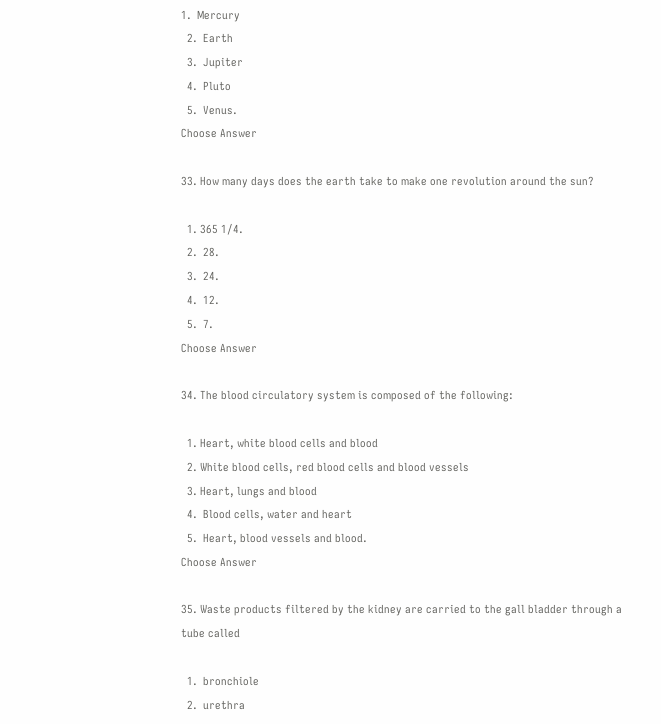1.  Mercury
  2.  Earth
  3.  Jupiter
  4.  Pluto
  5.  Venus.
Choose Answer

33. How many days does the earth take to make one revolution around the sun?

  1. 365 1/4.
  2.  28.
  3.  24.
  4.  12.
  5.  7.
Choose Answer

34. The blood circulatory system is composed of the following:

  1. Heart, white blood cells and blood
  2. White blood cells, red blood cells and blood vessels
  3. Heart, lungs and blood
  4.  Blood cells, water and heart
  5.  Heart, blood vessels and blood.
Choose Answer

35. Waste products filtered by the kidney are carried to the gall bladder through a tube called

  1.  bronchiole
  2.  urethra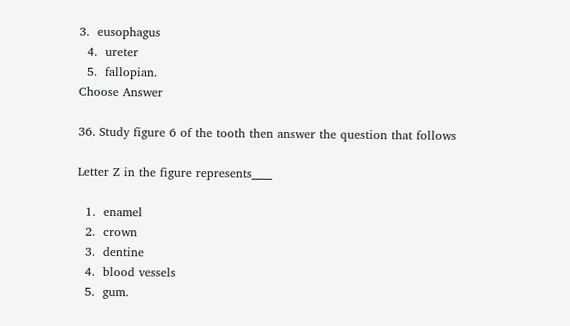3.  eusophagus
  4.  ureter
  5.  fallopian.
Choose Answer

36. Study figure 6 of the tooth then answer the question that follows

Letter Z in the figure represents____

  1.  enamel
  2.  crown
  3.  dentine
  4.  blood vessels
  5.  gum.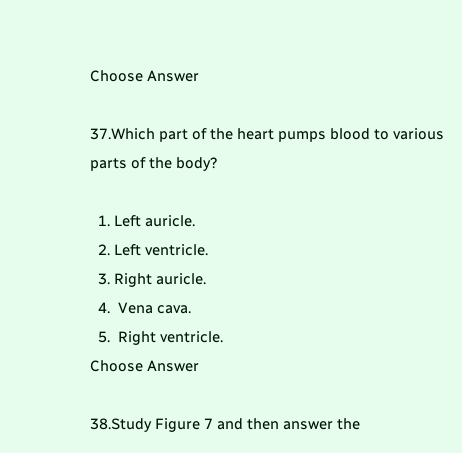Choose Answer

37.Which part of the heart pumps blood to various parts of the body?

  1. Left auricle.
  2. Left ventricle.
  3. Right auricle.
  4.  Vena cava.
  5.  Right ventricle.
Choose Answer

38.Study Figure 7 and then answer the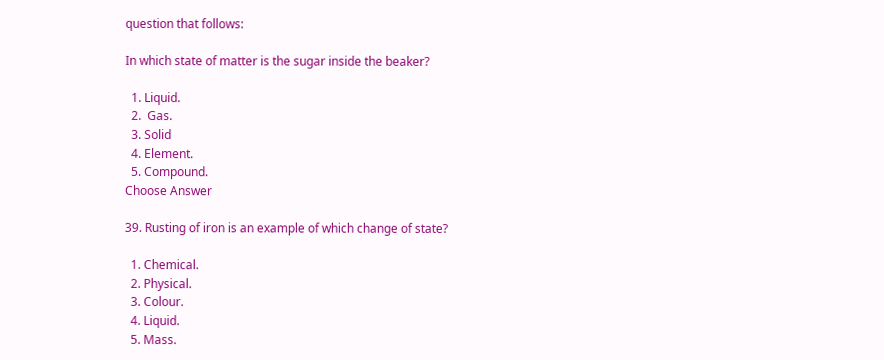question that follows:

In which state of matter is the sugar inside the beaker?

  1. Liquid.
  2.  Gas.
  3. Solid
  4. Element.
  5. Compound.
Choose Answer

39. Rusting of iron is an example of which change of state?

  1. Chemical.
  2. Physical.
  3. Colour.
  4. Liquid.
  5. Mass.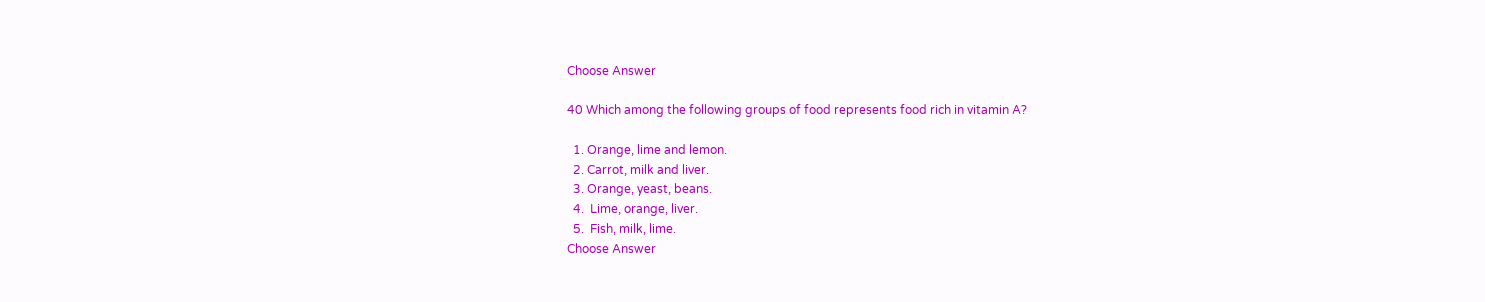Choose Answer

40 Which among the following groups of food represents food rich in vitamin A?

  1. Orange, lime and lemon.
  2. Carrot, milk and liver.
  3. Orange, yeast, beans.
  4.  Lime, orange, liver.
  5.  Fish, milk, lime.
Choose Answer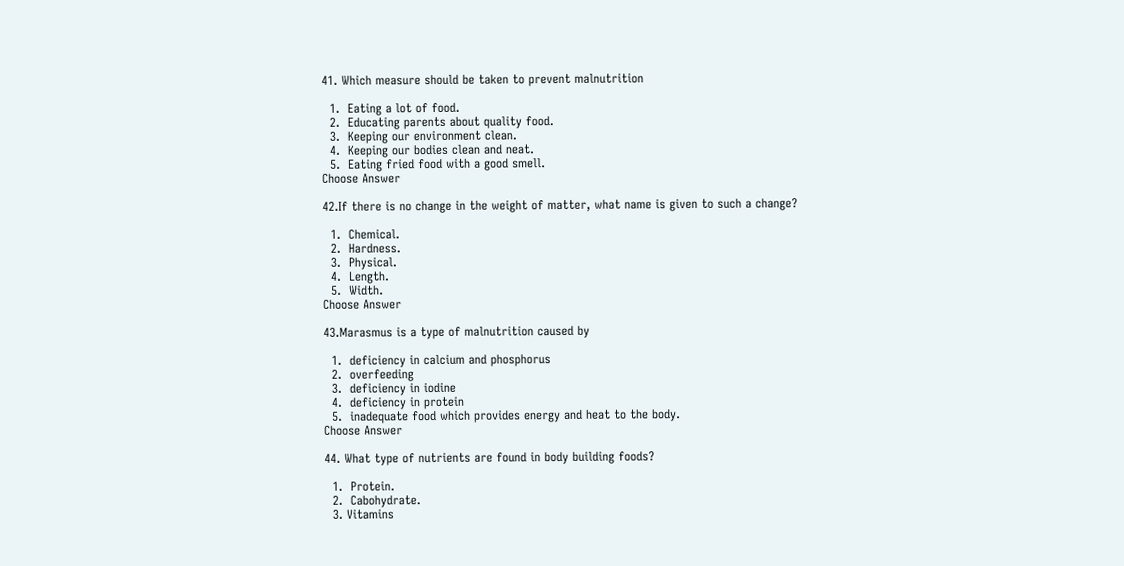41. Which measure should be taken to prevent malnutrition

  1.  Eating a lot of food.
  2.  Educating parents about quality food.
  3.  Keeping our environment clean.
  4.  Keeping our bodies clean and neat.
  5.  Eating fried food with a good smell.
Choose Answer

42.If there is no change in the weight of matter, what name is given to such a change?

  1.  Chemical.
  2.  Hardness.
  3.  Physical.
  4.  Length.
  5.  Width.
Choose Answer

43.Marasmus is a type of malnutrition caused by

  1.  deficiency in calcium and phosphorus
  2.  overfeeding
  3.  deficiency in iodine
  4.  deficiency in protein
  5.  inadequate food which provides energy and heat to the body.
Choose Answer

44. What type of nutrients are found in body building foods?

  1.  Protein.
  2.  Cabohydrate.
  3. Vitamins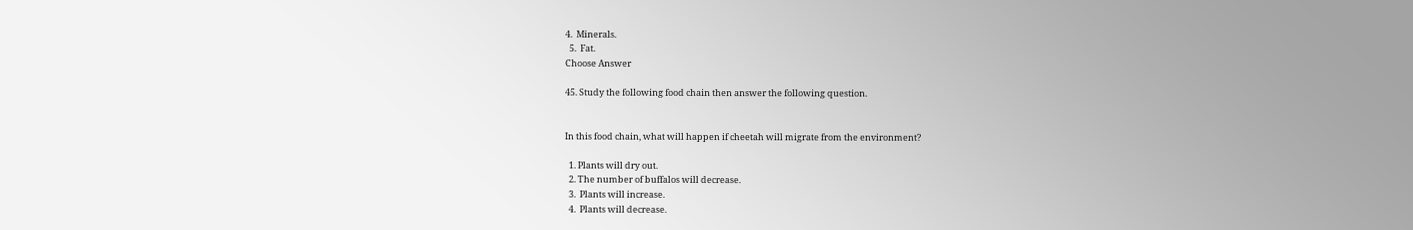4.  Minerals.
  5.  Fat.
Choose Answer

45. Study the following food chain then answer the following question.


In this food chain, what will happen if cheetah will migrate from the environment?

  1. Plants will dry out.
  2. The number of buffalos will decrease.
  3.  Plants will increase.
  4.  Plants will decrease.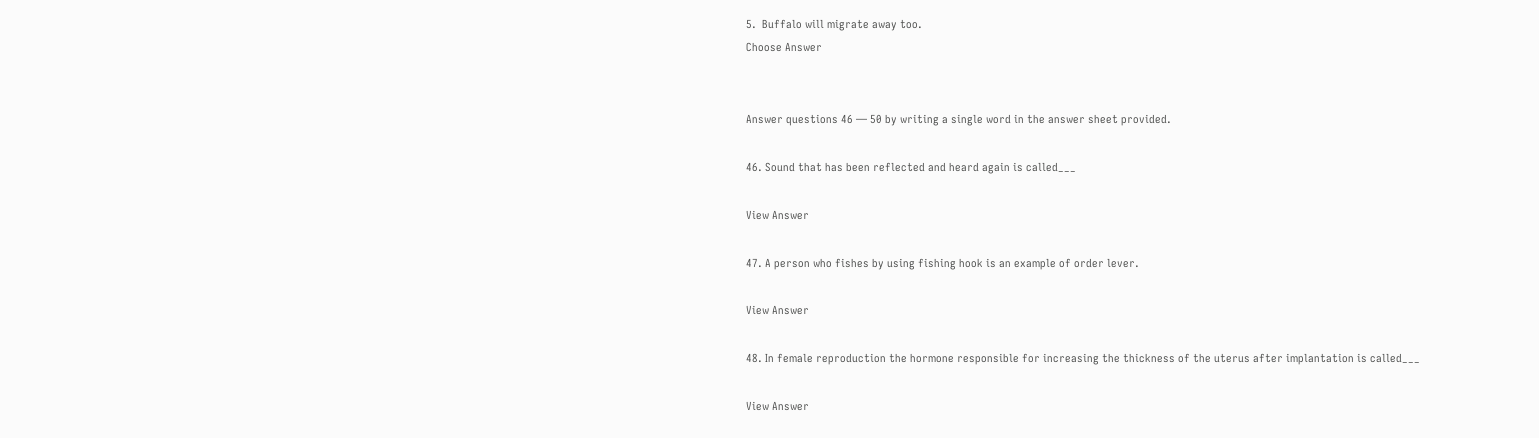5.  Buffalo will migrate away too.
Choose Answer


Answer questions 46 — 50 by writing a single word in the answer sheet provided.

46. Sound that has been reflected and heard again is called___

View Answer

47. A person who fishes by using fishing hook is an example of order lever.

View Answer

48. In female reproduction the hormone responsible for increasing the thickness of the uterus after implantation is called___

View Answer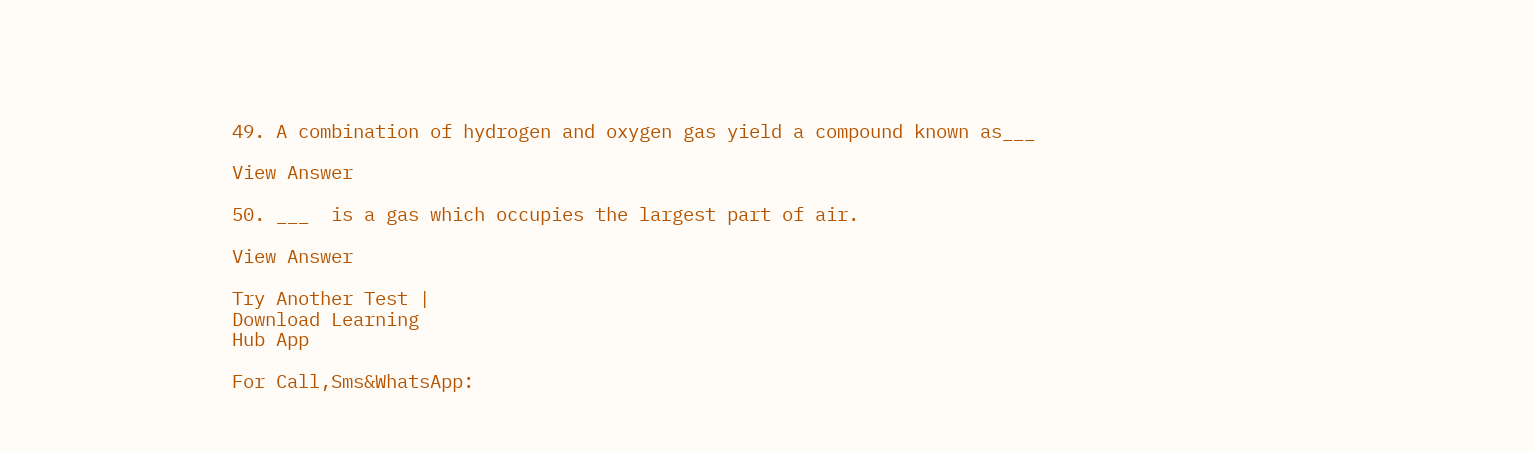49. A combination of hydrogen and oxygen gas yield a compound known as___

View Answer

50. ___  is a gas which occupies the largest part of air.

View Answer

Try Another Test |
Download Learning
Hub App

For Call,Sms&WhatsApp: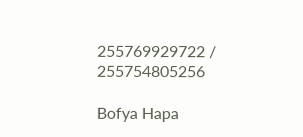255769929722 / 255754805256

Bofya Hapa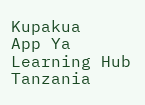Kupakua
App Ya Learning Hub Tanzania